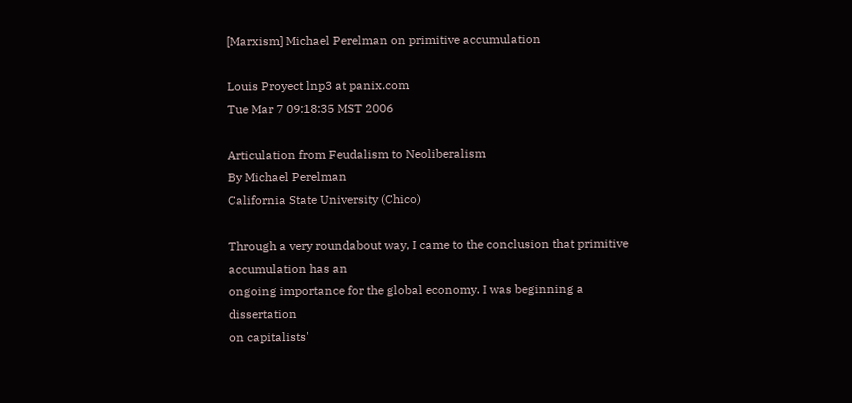[Marxism] Michael Perelman on primitive accumulation

Louis Proyect lnp3 at panix.com
Tue Mar 7 09:18:35 MST 2006

Articulation from Feudalism to Neoliberalism
By Michael Perelman
California State University (Chico)

Through a very roundabout way, I came to the conclusion that primitive
accumulation has an
ongoing importance for the global economy. I was beginning a dissertation
on capitalists'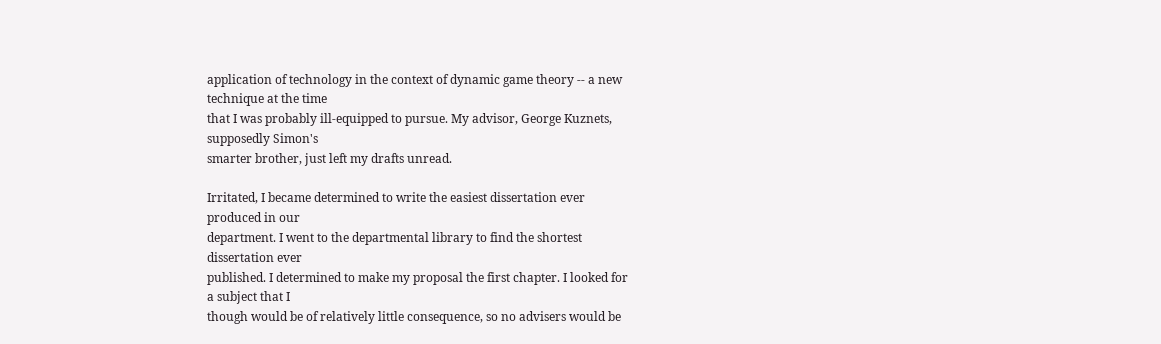application of technology in the context of dynamic game theory -- a new
technique at the time
that I was probably ill-equipped to pursue. My advisor, George Kuznets,
supposedly Simon's
smarter brother, just left my drafts unread.

Irritated, I became determined to write the easiest dissertation ever
produced in our
department. I went to the departmental library to find the shortest
dissertation ever
published. I determined to make my proposal the first chapter. I looked for
a subject that I
though would be of relatively little consequence, so no advisers would be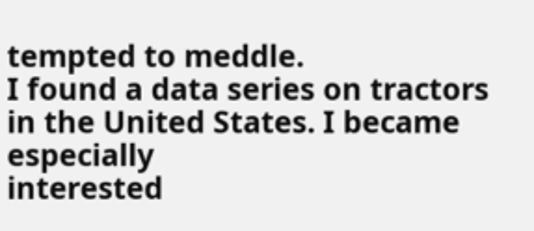tempted to meddle.
I found a data series on tractors in the United States. I became especially
interested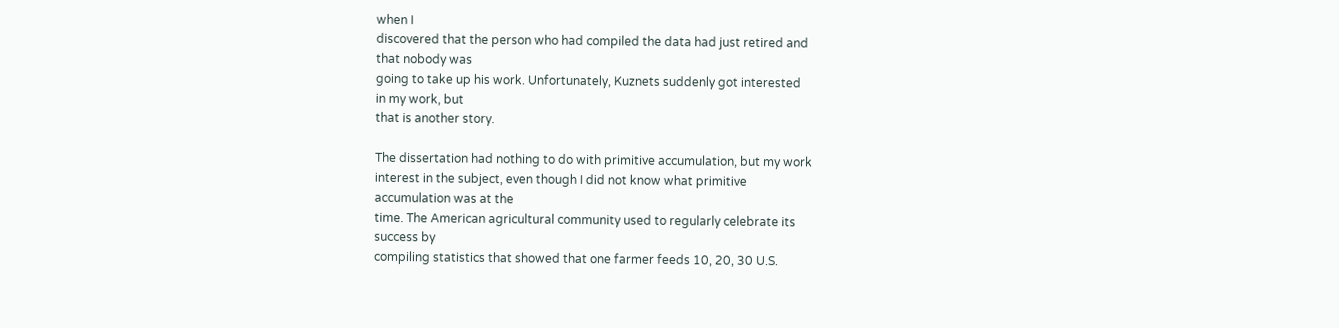when I
discovered that the person who had compiled the data had just retired and
that nobody was
going to take up his work. Unfortunately, Kuznets suddenly got interested
in my work, but
that is another story.

The dissertation had nothing to do with primitive accumulation, but my work
interest in the subject, even though I did not know what primitive
accumulation was at the
time. The American agricultural community used to regularly celebrate its
success by
compiling statistics that showed that one farmer feeds 10, 20, 30 U.S.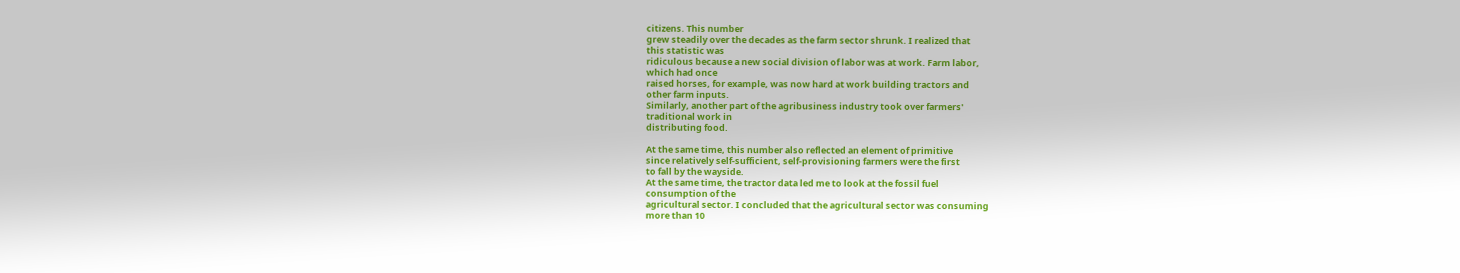citizens. This number
grew steadily over the decades as the farm sector shrunk. I realized that
this statistic was
ridiculous because a new social division of labor was at work. Farm labor,
which had once
raised horses, for example, was now hard at work building tractors and
other farm inputs.
Similarly, another part of the agribusiness industry took over farmers'
traditional work in
distributing food.

At the same time, this number also reflected an element of primitive
since relatively self-sufficient, self-provisioning farmers were the first
to fall by the wayside.
At the same time, the tractor data led me to look at the fossil fuel
consumption of the
agricultural sector. I concluded that the agricultural sector was consuming
more than 10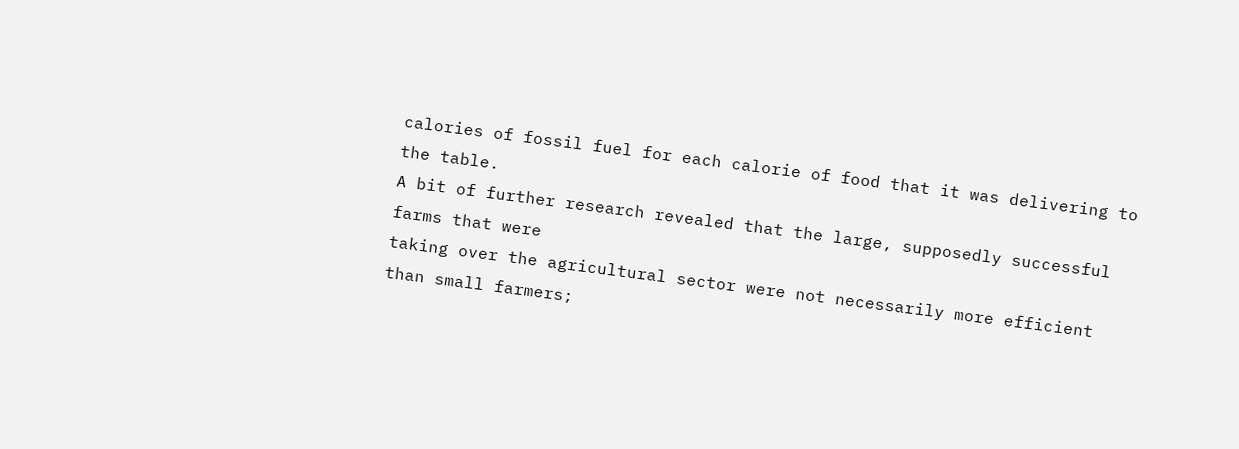calories of fossil fuel for each calorie of food that it was delivering to
the table.
A bit of further research revealed that the large, supposedly successful
farms that were
taking over the agricultural sector were not necessarily more efficient
than small farmers;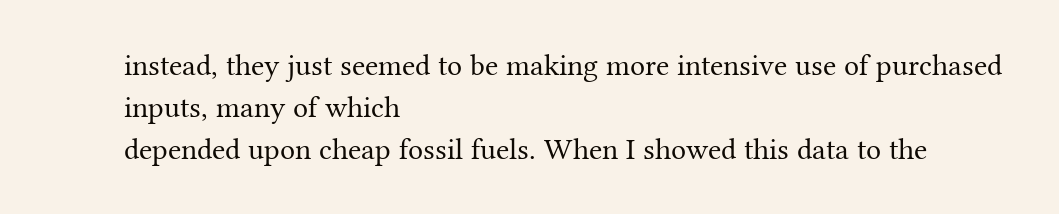instead, they just seemed to be making more intensive use of purchased
inputs, many of which
depended upon cheap fossil fuels. When I showed this data to the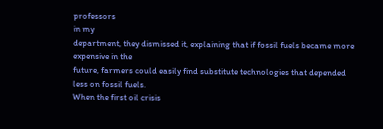professors
in my
department, they dismissed it, explaining that if fossil fuels became more
expensive in the
future, farmers could easily find substitute technologies that depended
less on fossil fuels.
When the first oil crisis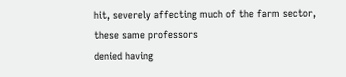hit, severely affecting much of the farm sector,
these same professors
denied having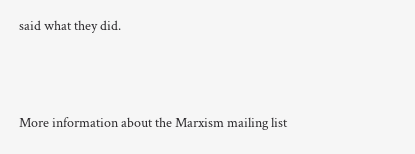said what they did.




More information about the Marxism mailing list